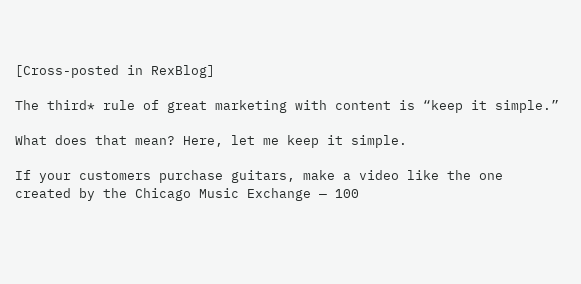[Cross-posted in RexBlog]

The third* rule of great marketing with content is “keep it simple.”

What does that mean? Here, let me keep it simple.

If your customers purchase guitars, make a video like the one created by the Chicago Music Exchange — 100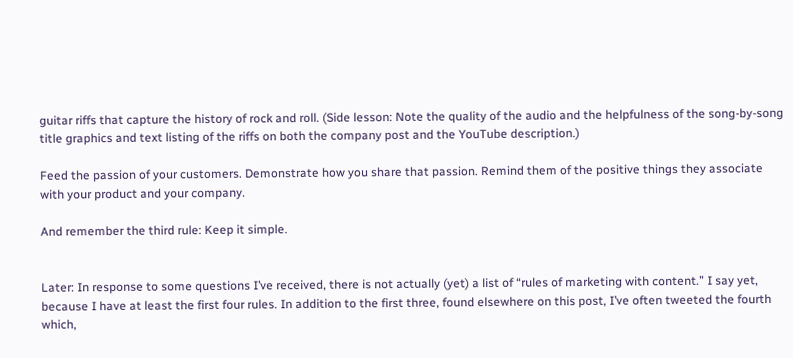guitar riffs that capture the history of rock and roll. (Side lesson: Note the quality of the audio and the helpfulness of the song-by-song title graphics and text listing of the riffs on both the company post and the YouTube description.)

Feed the passion of your customers. Demonstrate how you share that passion. Remind them of the positive things they associate with your product and your company.

And remember the third rule: Keep it simple.


Later: In response to some questions I’ve received, there is not actually (yet) a list of “rules of marketing with content.” I say yet, because I have at least the first four rules. In addition to the first three, found elsewhere on this post, I’ve often tweeted the fourth which,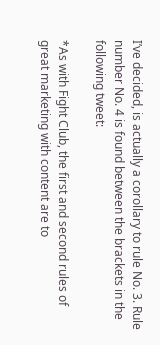I’ve decided, is actually a corollary to rule No. 3. Rule number No. 4 is found between the brackets in the following tweet:

*As with Fight Club, the first and second rules of great marketing with content are to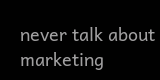never talk about marketing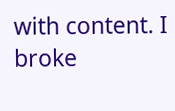with content. I broke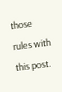those rules with this post.